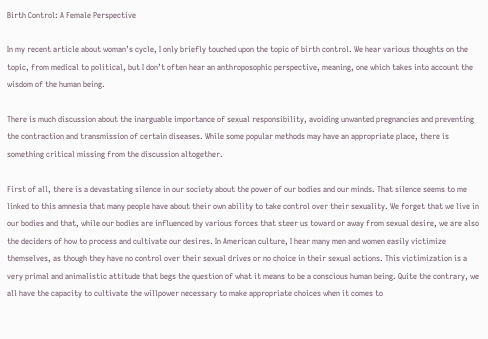Birth Control: A Female Perspective

In my recent article about woman’s cycle, I only briefly touched upon the topic of birth control. We hear various thoughts on the topic, from medical to political, but I don’t often hear an anthroposophic perspective, meaning, one which takes into account the wisdom of the human being.

There is much discussion about the inarguable importance of sexual responsibility, avoiding unwanted pregnancies and preventing the contraction and transmission of certain diseases. While some popular methods may have an appropriate place, there is something critical missing from the discussion altogether.

First of all, there is a devastating silence in our society about the power of our bodies and our minds. That silence seems to me linked to this amnesia that many people have about their own ability to take control over their sexuality. We forget that we live in our bodies and that, while our bodies are influenced by various forces that steer us toward or away from sexual desire, we are also the deciders of how to process and cultivate our desires. In American culture, I hear many men and women easily victimize themselves, as though they have no control over their sexual drives or no choice in their sexual actions. This victimization is a very primal and animalistic attitude that begs the question of what it means to be a conscious human being. Quite the contrary, we all have the capacity to cultivate the willpower necessary to make appropriate choices when it comes to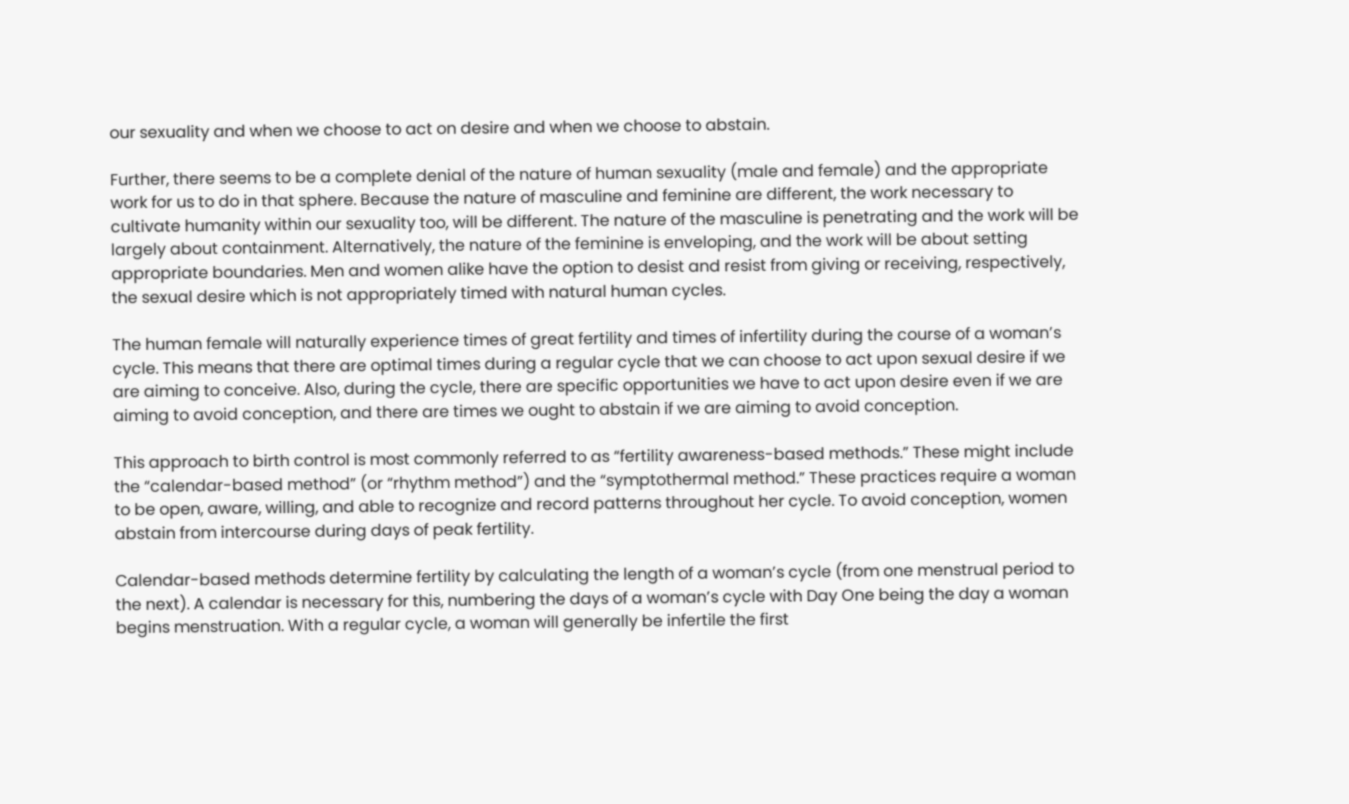our sexuality and when we choose to act on desire and when we choose to abstain.

Further, there seems to be a complete denial of the nature of human sexuality (male and female) and the appropriate work for us to do in that sphere. Because the nature of masculine and feminine are different, the work necessary to cultivate humanity within our sexuality too, will be different. The nature of the masculine is penetrating and the work will be largely about containment. Alternatively, the nature of the feminine is enveloping, and the work will be about setting appropriate boundaries. Men and women alike have the option to desist and resist from giving or receiving, respectively, the sexual desire which is not appropriately timed with natural human cycles.

The human female will naturally experience times of great fertility and times of infertility during the course of a woman’s cycle. This means that there are optimal times during a regular cycle that we can choose to act upon sexual desire if we are aiming to conceive. Also, during the cycle, there are specific opportunities we have to act upon desire even if we are aiming to avoid conception, and there are times we ought to abstain if we are aiming to avoid conception.

This approach to birth control is most commonly referred to as “fertility awareness-based methods.” These might include the “calendar-based method” (or “rhythm method”) and the “symptothermal method.” These practices require a woman to be open, aware, willing, and able to recognize and record patterns throughout her cycle. To avoid conception, women abstain from intercourse during days of peak fertility.

Calendar-based methods determine fertility by calculating the length of a woman’s cycle (from one menstrual period to the next). A calendar is necessary for this, numbering the days of a woman’s cycle with Day One being the day a woman begins menstruation. With a regular cycle, a woman will generally be infertile the first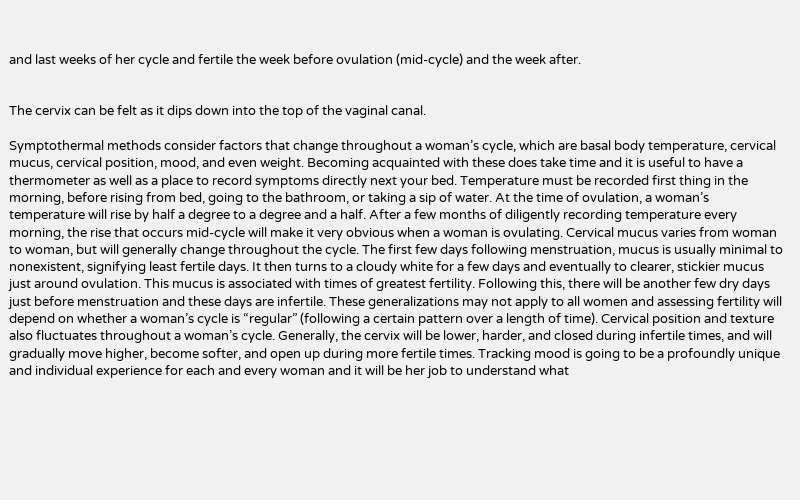and last weeks of her cycle and fertile the week before ovulation (mid-cycle) and the week after.


The cervix can be felt as it dips down into the top of the vaginal canal.

Symptothermal methods consider factors that change throughout a woman’s cycle, which are basal body temperature, cervical mucus, cervical position, mood, and even weight. Becoming acquainted with these does take time and it is useful to have a thermometer as well as a place to record symptoms directly next your bed. Temperature must be recorded first thing in the morning, before rising from bed, going to the bathroom, or taking a sip of water. At the time of ovulation, a woman’s temperature will rise by half a degree to a degree and a half. After a few months of diligently recording temperature every morning, the rise that occurs mid-cycle will make it very obvious when a woman is ovulating. Cervical mucus varies from woman to woman, but will generally change throughout the cycle. The first few days following menstruation, mucus is usually minimal to nonexistent, signifying least fertile days. It then turns to a cloudy white for a few days and eventually to clearer, stickier mucus just around ovulation. This mucus is associated with times of greatest fertility. Following this, there will be another few dry days just before menstruation and these days are infertile. These generalizations may not apply to all women and assessing fertility will depend on whether a woman’s cycle is “regular” (following a certain pattern over a length of time). Cervical position and texture also fluctuates throughout a woman’s cycle. Generally, the cervix will be lower, harder, and closed during infertile times, and will gradually move higher, become softer, and open up during more fertile times. Tracking mood is going to be a profoundly unique and individual experience for each and every woman and it will be her job to understand what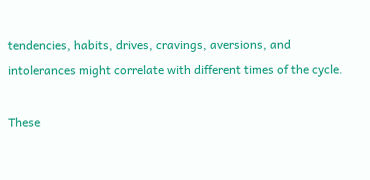tendencies, habits, drives, cravings, aversions, and intolerances might correlate with different times of the cycle.

These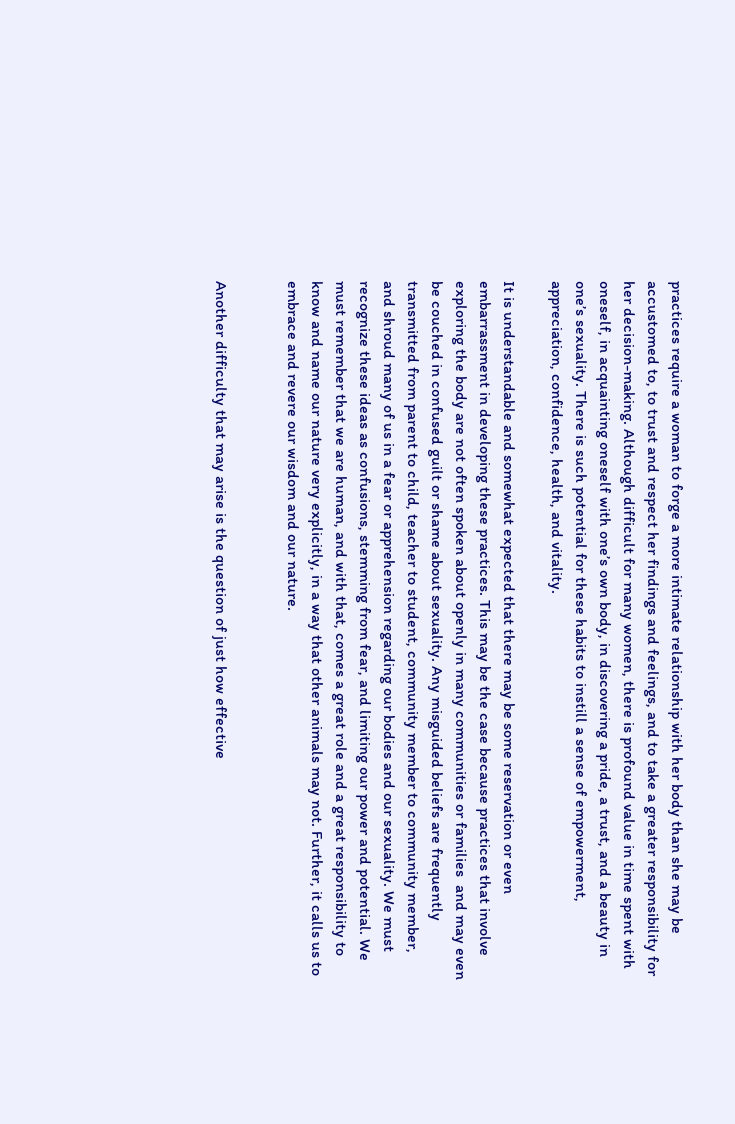practices require a woman to forge a more intimate relationship with her body than she may be accustomed to, to trust and respect her findings and feelings, and to take a greater responsibility for her decision-making. Although difficult for many women, there is profound value in time spent with oneself, in acquainting oneself with one’s own body, in discovering a pride, a trust, and a beauty in one’s sexuality. There is such potential for these habits to instill a sense of empowerment, appreciation, confidence, health, and vitality.

It is understandable and somewhat expected that there may be some reservation or even embarrassment in developing these practices. This may be the case because practices that involve exploring the body are not often spoken about openly in many communities or families  and may even be couched in confused guilt or shame about sexuality. Any misguided beliefs are frequently transmitted from parent to child, teacher to student, community member to community member, and shroud many of us in a fear or apprehension regarding our bodies and our sexuality. We must recognize these ideas as confusions, stemming from fear, and limiting our power and potential. We must remember that we are human, and with that, comes a great role and a great responsibility to know and name our nature very explicitly, in a way that other animals may not. Further, it calls us to embrace and revere our wisdom and our nature.


Another difficulty that may arise is the question of just how effective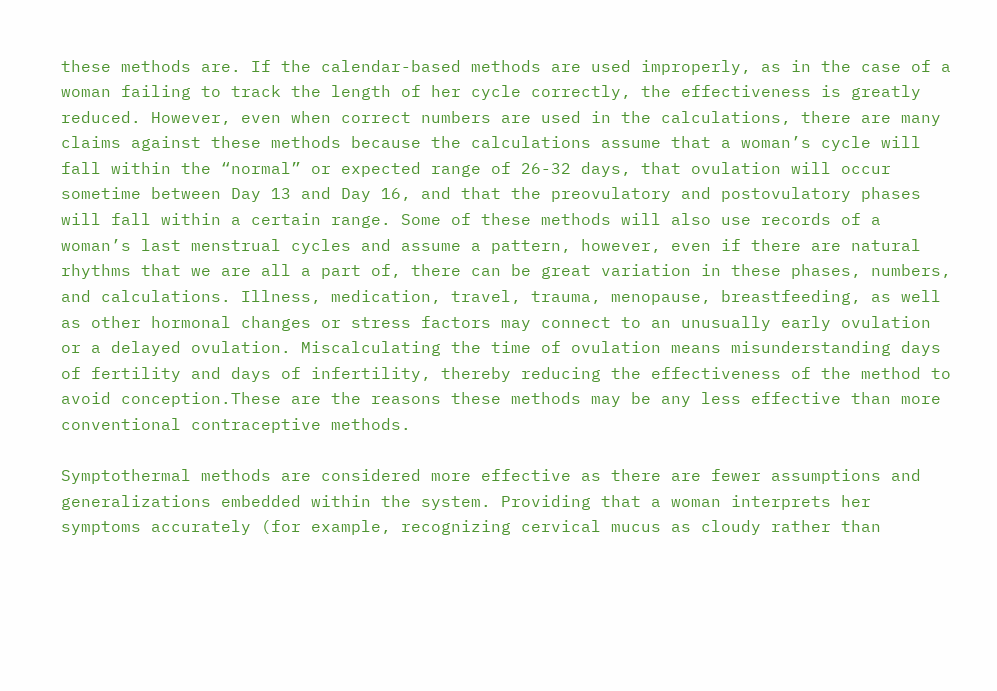these methods are. If the calendar-based methods are used improperly, as in the case of a woman failing to track the length of her cycle correctly, the effectiveness is greatly reduced. However, even when correct numbers are used in the calculations, there are many claims against these methods because the calculations assume that a woman’s cycle will fall within the “normal” or expected range of 26-32 days, that ovulation will occur sometime between Day 13 and Day 16, and that the preovulatory and postovulatory phases will fall within a certain range. Some of these methods will also use records of a woman’s last menstrual cycles and assume a pattern, however, even if there are natural rhythms that we are all a part of, there can be great variation in these phases, numbers, and calculations. Illness, medication, travel, trauma, menopause, breastfeeding, as well as other hormonal changes or stress factors may connect to an unusually early ovulation or a delayed ovulation. Miscalculating the time of ovulation means misunderstanding days of fertility and days of infertility, thereby reducing the effectiveness of the method to avoid conception.These are the reasons these methods may be any less effective than more conventional contraceptive methods.

Symptothermal methods are considered more effective as there are fewer assumptions and generalizations embedded within the system. Providing that a woman interprets her symptoms accurately (for example, recognizing cervical mucus as cloudy rather than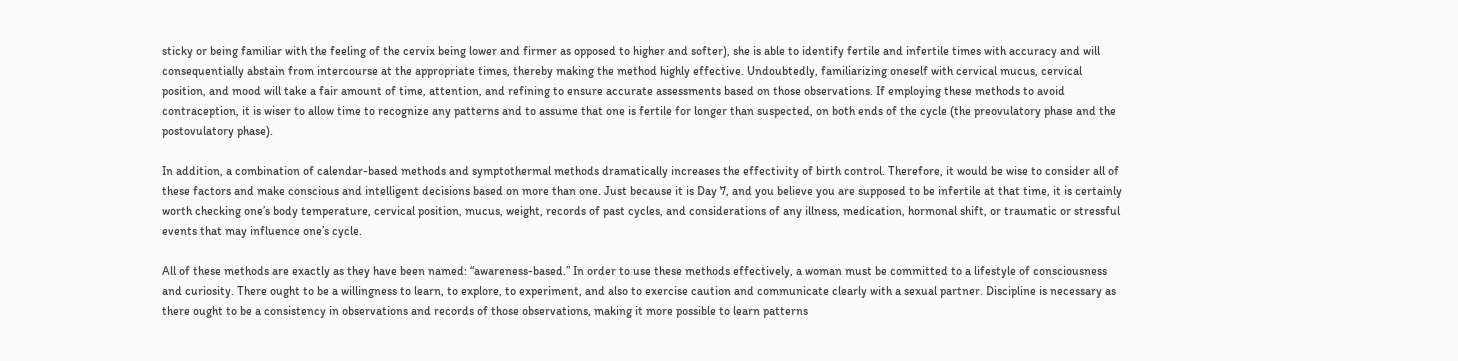sticky or being familiar with the feeling of the cervix being lower and firmer as opposed to higher and softer), she is able to identify fertile and infertile times with accuracy and will consequentially abstain from intercourse at the appropriate times, thereby making the method highly effective. Undoubtedly, familiarizing oneself with cervical mucus, cervical position, and mood will take a fair amount of time, attention, and refining to ensure accurate assessments based on those observations. If employing these methods to avoid contraception, it is wiser to allow time to recognize any patterns and to assume that one is fertile for longer than suspected, on both ends of the cycle (the preovulatory phase and the postovulatory phase).

In addition, a combination of calendar-based methods and symptothermal methods dramatically increases the effectivity of birth control. Therefore, it would be wise to consider all of these factors and make conscious and intelligent decisions based on more than one. Just because it is Day 7, and you believe you are supposed to be infertile at that time, it is certainly worth checking one’s body temperature, cervical position, mucus, weight, records of past cycles, and considerations of any illness, medication, hormonal shift, or traumatic or stressful events that may influence one’s cycle.

All of these methods are exactly as they have been named: “awareness-based.” In order to use these methods effectively, a woman must be committed to a lifestyle of consciousness and curiosity. There ought to be a willingness to learn, to explore, to experiment, and also to exercise caution and communicate clearly with a sexual partner. Discipline is necessary as there ought to be a consistency in observations and records of those observations, making it more possible to learn patterns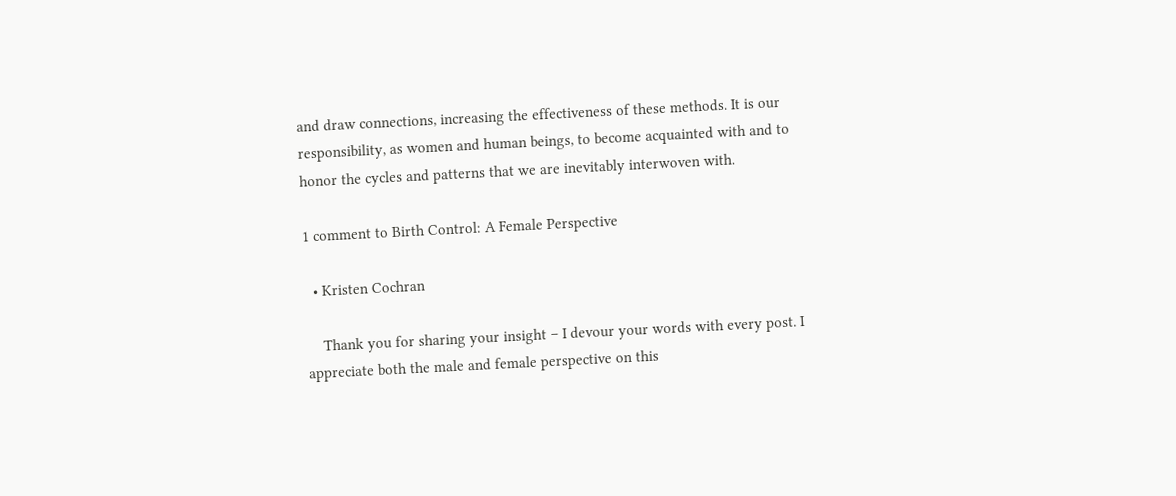and draw connections, increasing the effectiveness of these methods. It is our responsibility, as women and human beings, to become acquainted with and to honor the cycles and patterns that we are inevitably interwoven with.

1 comment to Birth Control: A Female Perspective

  • Kristen Cochran

    Thank you for sharing your insight – I devour your words with every post. I appreciate both the male and female perspective on this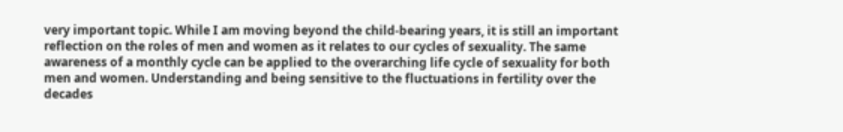very important topic. While I am moving beyond the child-bearing years, it is still an important reflection on the roles of men and women as it relates to our cycles of sexuality. The same awareness of a monthly cycle can be applied to the overarching life cycle of sexuality for both men and women. Understanding and being sensitive to the fluctuations in fertility over the decades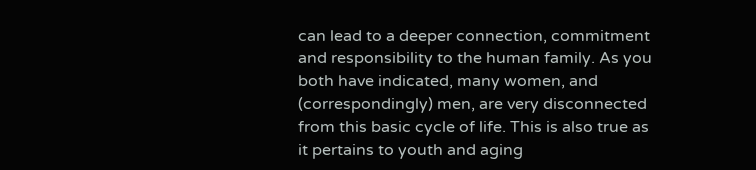can lead to a deeper connection, commitment and responsibility to the human family. As you both have indicated, many women, and (correspondingly) men, are very disconnected from this basic cycle of life. This is also true as it pertains to youth and aging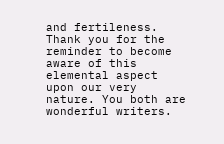and fertileness. Thank you for the reminder to become aware of this elemental aspect upon our very nature. You both are wonderful writers.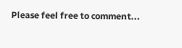Please feel free to comment...